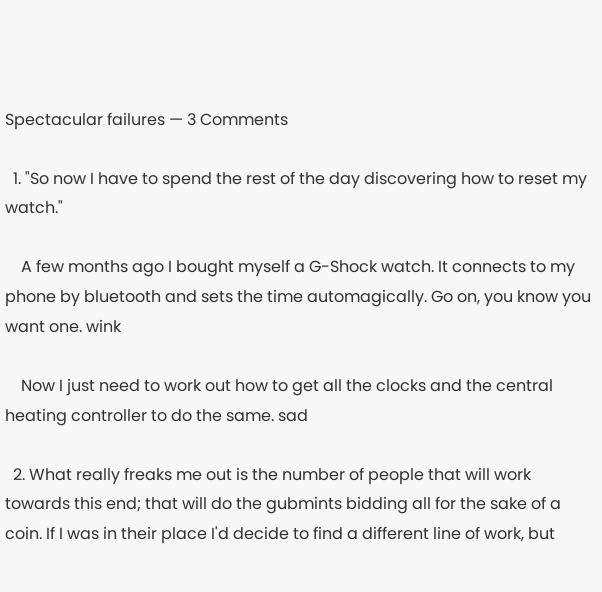Spectacular failures — 3 Comments

  1. "So now I have to spend the rest of the day discovering how to reset my watch."

    A few months ago I bought myself a G-Shock watch. It connects to my phone by bluetooth and sets the time automagically. Go on, you know you want one. wink

    Now I just need to work out how to get all the clocks and the central heating controller to do the same. sad

  2. What really freaks me out is the number of people that will work towards this end; that will do the gubmints bidding all for the sake of a coin. If I was in their place I'd decide to find a different line of work, but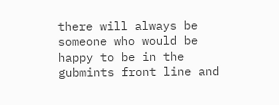there will always be someone who would be happy to be in the gubmints front line and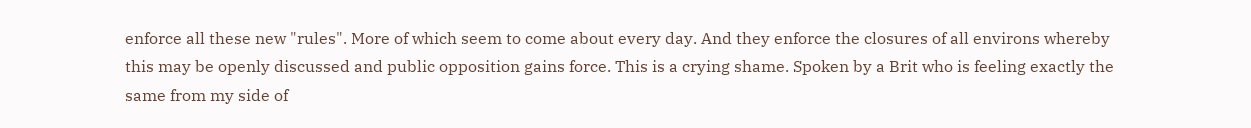enforce all these new "rules". More of which seem to come about every day. And they enforce the closures of all environs whereby this may be openly discussed and public opposition gains force. This is a crying shame. Spoken by a Brit who is feeling exactly the same from my side of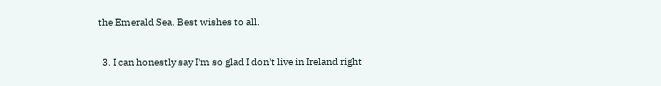the Emerald Sea. Best wishes to all.

  3. I can honestly say I'm so glad I don't live in Ireland right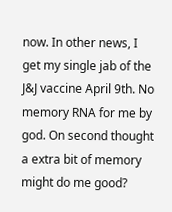now. In other news, I get my single jab of the J&J vaccine April 9th. No memory RNA for me by god. On second thought a extra bit of memory might do me good?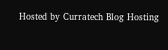Hosted by Curratech Blog Hosting